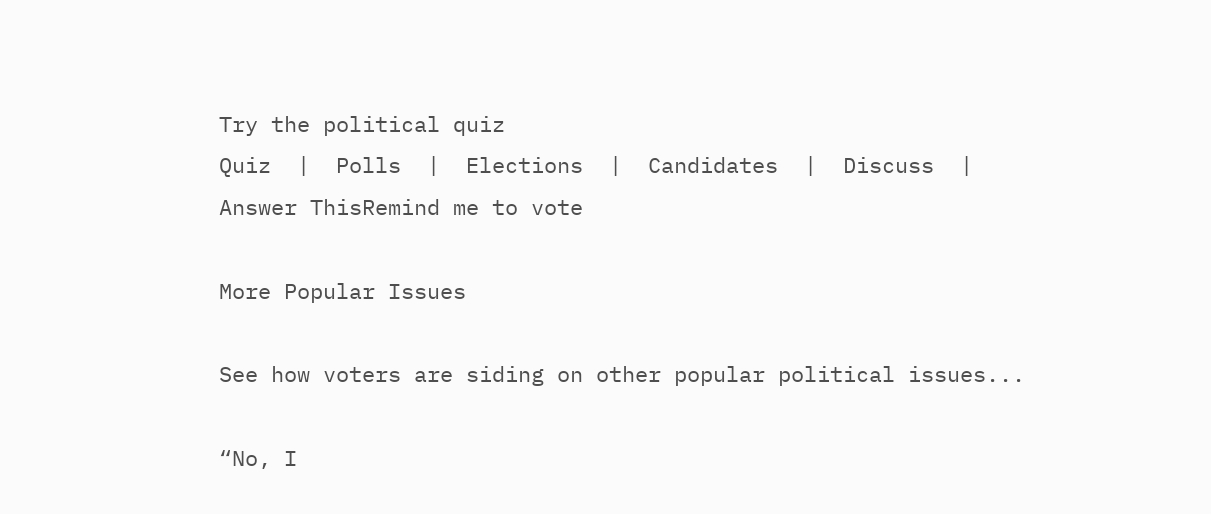Try the political quiz
Quiz  |  Polls  |  Elections  |  Candidates  |  Discuss  |
Answer ThisRemind me to vote

More Popular Issues

See how voters are siding on other popular political issues...

“No, I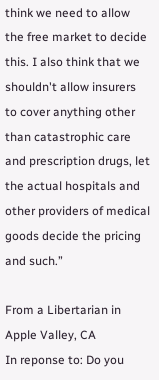think we need to allow the free market to decide this. I also think that we shouldn't allow insurers to cover anything other than catastrophic care and prescription drugs, let the actual hospitals and other providers of medical goods decide the pricing and such.”

From a Libertarian in Apple Valley, CA
In reponse to: Do you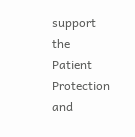support the Patient Protection and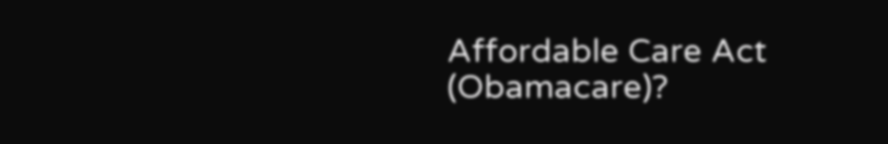Affordable Care Act (Obamacare)?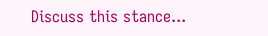Discuss this stance...